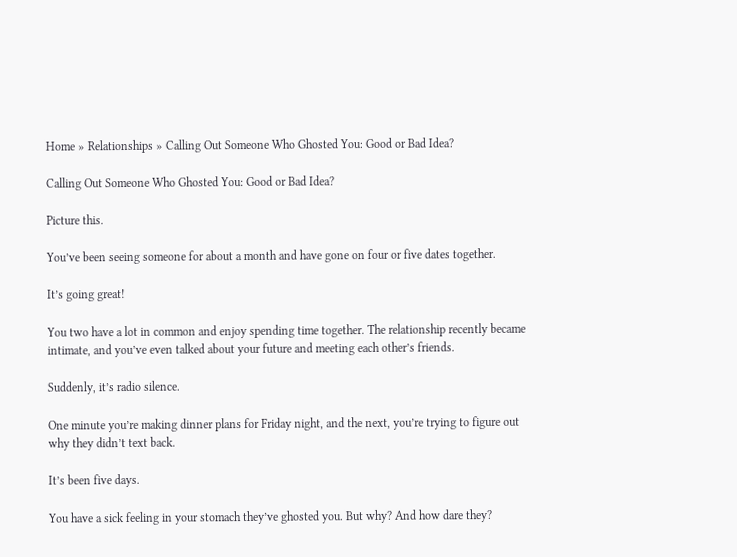Home » Relationships » Calling Out Someone Who Ghosted You: Good or Bad Idea?

Calling Out Someone Who Ghosted You: Good or Bad Idea?

Picture this.

You’ve been seeing someone for about a month and have gone on four or five dates together.

It’s going great!

You two have a lot in common and enjoy spending time together. The relationship recently became intimate, and you’ve even talked about your future and meeting each other’s friends.

Suddenly, it’s radio silence.

One minute you’re making dinner plans for Friday night, and the next, you’re trying to figure out why they didn’t text back.

It’s been five days.

You have a sick feeling in your stomach they’ve ghosted you. But why? And how dare they?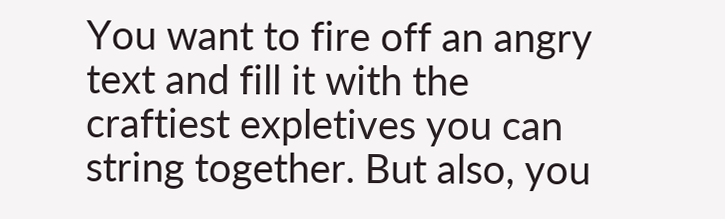You want to fire off an angry text and fill it with the craftiest expletives you can string together. But also, you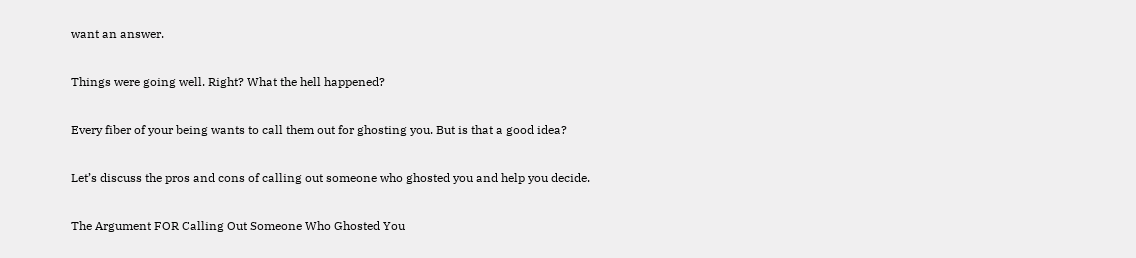want an answer.

Things were going well. Right? What the hell happened?

Every fiber of your being wants to call them out for ghosting you. But is that a good idea?

Let’s discuss the pros and cons of calling out someone who ghosted you and help you decide.

The Argument FOR Calling Out Someone Who Ghosted You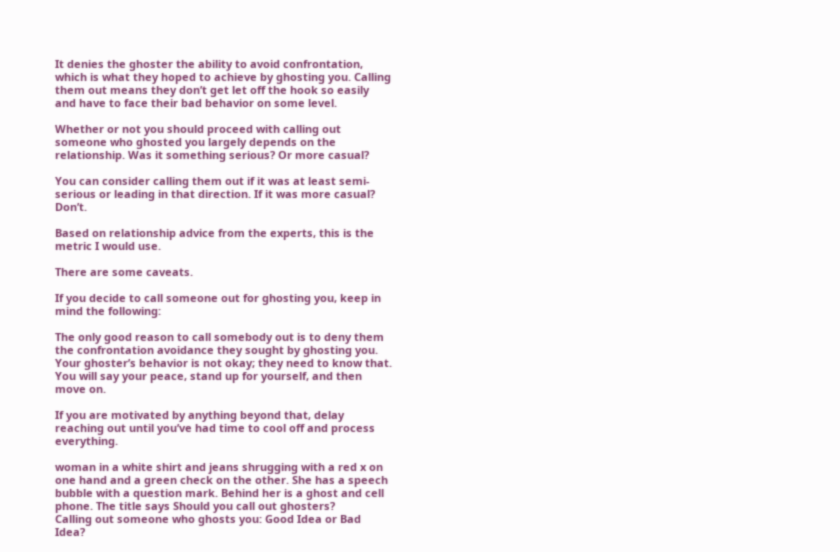It denies the ghoster the ability to avoid confrontation, which is what they hoped to achieve by ghosting you. Calling them out means they don’t get let off the hook so easily and have to face their bad behavior on some level.

Whether or not you should proceed with calling out someone who ghosted you largely depends on the relationship. Was it something serious? Or more casual?

You can consider calling them out if it was at least semi-serious or leading in that direction. If it was more casual? Don’t.

Based on relationship advice from the experts, this is the metric I would use.

There are some caveats.

If you decide to call someone out for ghosting you, keep in mind the following:

The only good reason to call somebody out is to deny them the confrontation avoidance they sought by ghosting you. Your ghoster’s behavior is not okay; they need to know that. You will say your peace, stand up for yourself, and then move on.

If you are motivated by anything beyond that, delay reaching out until you’ve had time to cool off and process everything.

woman in a white shirt and jeans shrugging with a red x on one hand and a green check on the other. She has a speech bubble with a question mark. Behind her is a ghost and cell phone. The title says Should you call out ghosters?
Calling out someone who ghosts you: Good Idea or Bad Idea?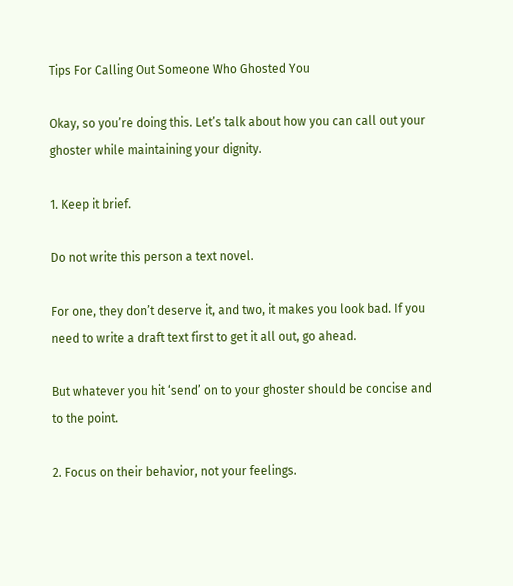Tips For Calling Out Someone Who Ghosted You

Okay, so you’re doing this. Let’s talk about how you can call out your ghoster while maintaining your dignity.

1. Keep it brief.

Do not write this person a text novel.

For one, they don’t deserve it, and two, it makes you look bad. If you need to write a draft text first to get it all out, go ahead.

But whatever you hit ‘send’ on to your ghoster should be concise and to the point.

2. Focus on their behavior, not your feelings.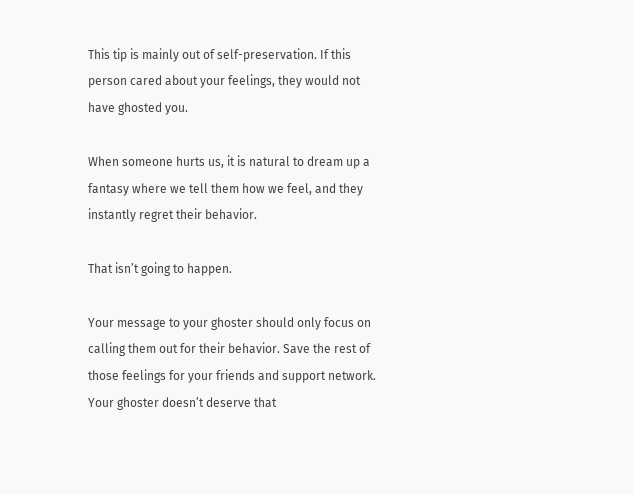This tip is mainly out of self-preservation. If this person cared about your feelings, they would not have ghosted you.

When someone hurts us, it is natural to dream up a fantasy where we tell them how we feel, and they instantly regret their behavior.

That isn’t going to happen.

Your message to your ghoster should only focus on calling them out for their behavior. Save the rest of those feelings for your friends and support network. Your ghoster doesn’t deserve that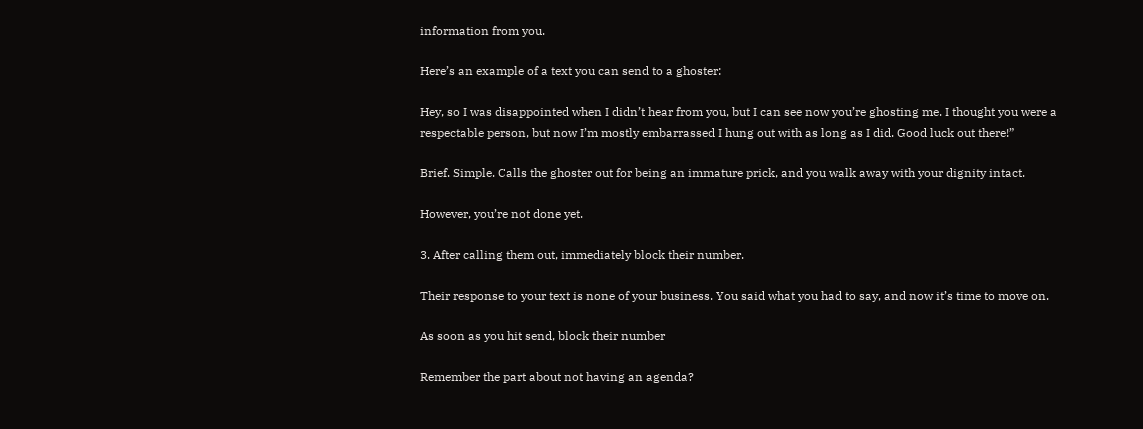information from you.

Here’s an example of a text you can send to a ghoster:

Hey, so I was disappointed when I didn’t hear from you, but I can see now you’re ghosting me. I thought you were a respectable person, but now I’m mostly embarrassed I hung out with as long as I did. Good luck out there!”

Brief. Simple. Calls the ghoster out for being an immature prick, and you walk away with your dignity intact.

However, you’re not done yet.

3. After calling them out, immediately block their number.

Their response to your text is none of your business. You said what you had to say, and now it’s time to move on.

As soon as you hit send, block their number

Remember the part about not having an agenda?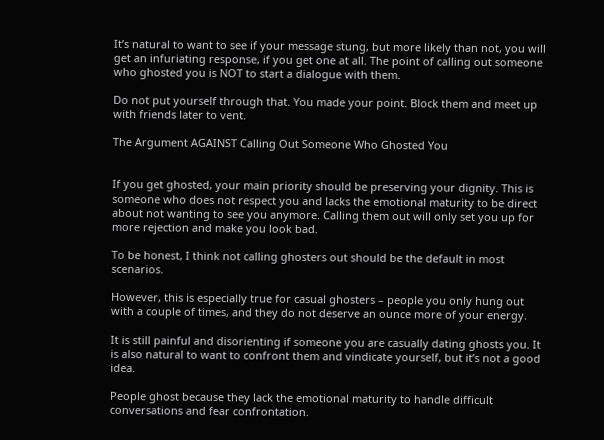It’s natural to want to see if your message stung, but more likely than not, you will get an infuriating response, if you get one at all. The point of calling out someone who ghosted you is NOT to start a dialogue with them.

Do not put yourself through that. You made your point. Block them and meet up with friends later to vent.

The Argument AGAINST Calling Out Someone Who Ghosted You


If you get ghosted, your main priority should be preserving your dignity. This is someone who does not respect you and lacks the emotional maturity to be direct about not wanting to see you anymore. Calling them out will only set you up for more rejection and make you look bad.

To be honest, I think not calling ghosters out should be the default in most scenarios.

However, this is especially true for casual ghosters – people you only hung out with a couple of times, and they do not deserve an ounce more of your energy.

It is still painful and disorienting if someone you are casually dating ghosts you. It is also natural to want to confront them and vindicate yourself, but it’s not a good idea.

People ghost because they lack the emotional maturity to handle difficult conversations and fear confrontation.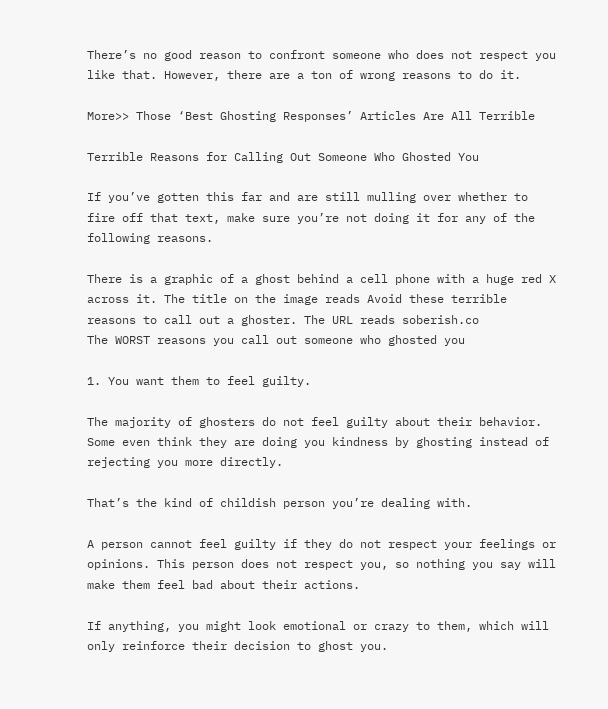There’s no good reason to confront someone who does not respect you like that. However, there are a ton of wrong reasons to do it.

More>> Those ‘Best Ghosting Responses’ Articles Are All Terrible

Terrible Reasons for Calling Out Someone Who Ghosted You

If you’ve gotten this far and are still mulling over whether to fire off that text, make sure you’re not doing it for any of the following reasons.

There is a graphic of a ghost behind a cell phone with a huge red X across it. The title on the image reads Avoid these terrible reasons to call out a ghoster. The URL reads soberish.co
The WORST reasons you call out someone who ghosted you

1. You want them to feel guilty.

The majority of ghosters do not feel guilty about their behavior. Some even think they are doing you kindness by ghosting instead of rejecting you more directly.

That’s the kind of childish person you’re dealing with.

A person cannot feel guilty if they do not respect your feelings or opinions. This person does not respect you, so nothing you say will make them feel bad about their actions.

If anything, you might look emotional or crazy to them, which will only reinforce their decision to ghost you.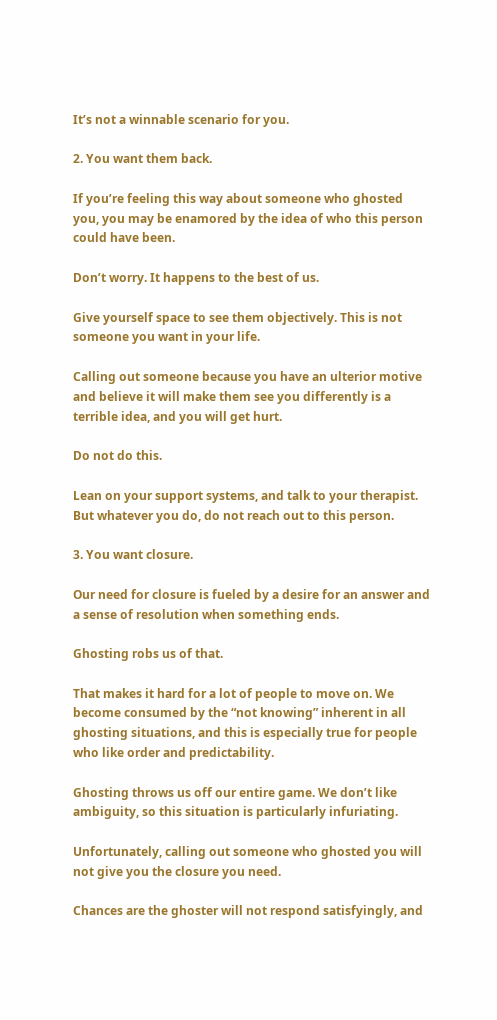It’s not a winnable scenario for you.

2. You want them back.

If you’re feeling this way about someone who ghosted you, you may be enamored by the idea of who this person could have been.

Don’t worry. It happens to the best of us.

Give yourself space to see them objectively. This is not someone you want in your life.

Calling out someone because you have an ulterior motive and believe it will make them see you differently is a terrible idea, and you will get hurt.

Do not do this.

Lean on your support systems, and talk to your therapist. But whatever you do, do not reach out to this person.

3. You want closure.

Our need for closure is fueled by a desire for an answer and a sense of resolution when something ends.

Ghosting robs us of that.

That makes it hard for a lot of people to move on. We become consumed by the “not knowing” inherent in all ghosting situations, and this is especially true for people who like order and predictability.

Ghosting throws us off our entire game. We don’t like ambiguity, so this situation is particularly infuriating.

Unfortunately, calling out someone who ghosted you will not give you the closure you need.

Chances are the ghoster will not respond satisfyingly, and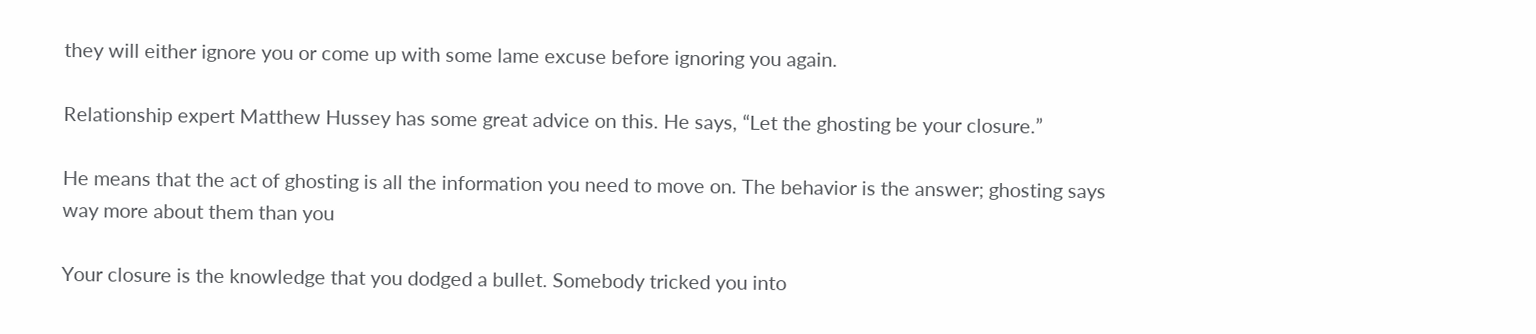they will either ignore you or come up with some lame excuse before ignoring you again.

Relationship expert Matthew Hussey has some great advice on this. He says, “Let the ghosting be your closure.”

He means that the act of ghosting is all the information you need to move on. The behavior is the answer; ghosting says way more about them than you

Your closure is the knowledge that you dodged a bullet. Somebody tricked you into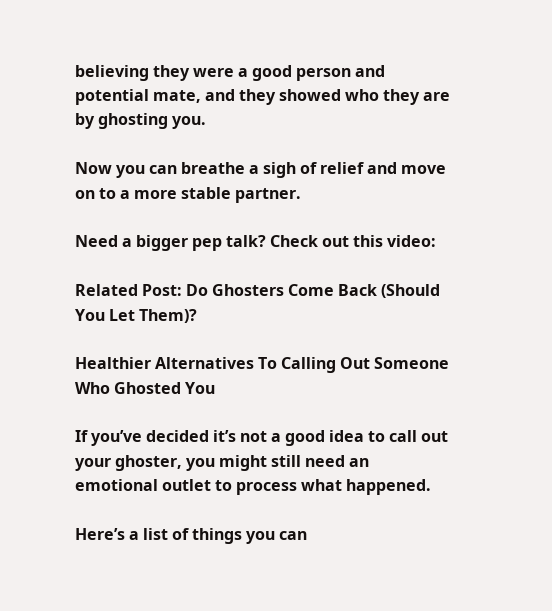believing they were a good person and potential mate, and they showed who they are by ghosting you.

Now you can breathe a sigh of relief and move on to a more stable partner.

Need a bigger pep talk? Check out this video:

Related Post: Do Ghosters Come Back (Should You Let Them)?

Healthier Alternatives To Calling Out Someone Who Ghosted You

If you’ve decided it’s not a good idea to call out your ghoster, you might still need an emotional outlet to process what happened.

Here’s a list of things you can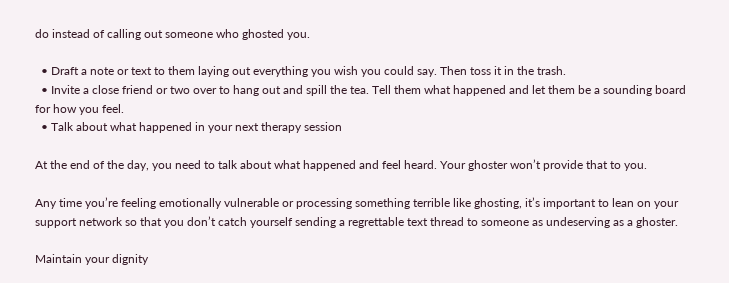do instead of calling out someone who ghosted you.

  • Draft a note or text to them laying out everything you wish you could say. Then toss it in the trash.
  • Invite a close friend or two over to hang out and spill the tea. Tell them what happened and let them be a sounding board for how you feel.
  • Talk about what happened in your next therapy session

At the end of the day, you need to talk about what happened and feel heard. Your ghoster won’t provide that to you.

Any time you’re feeling emotionally vulnerable or processing something terrible like ghosting, it’s important to lean on your support network so that you don’t catch yourself sending a regrettable text thread to someone as undeserving as a ghoster.

Maintain your dignity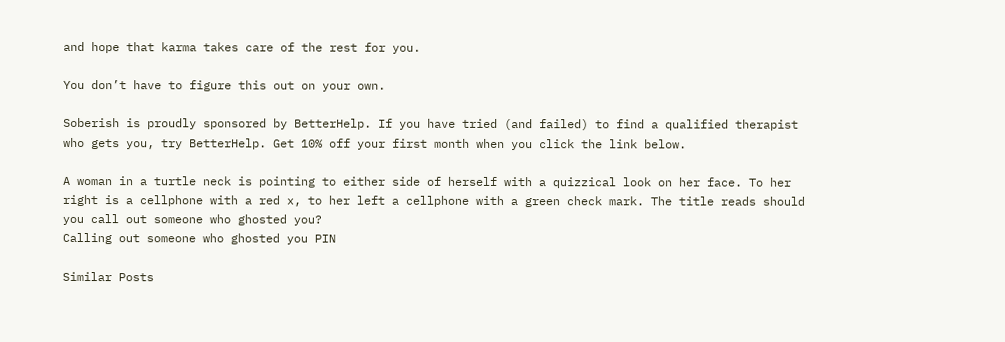and hope that karma takes care of the rest for you.

You don’t have to figure this out on your own.

Soberish is proudly sponsored by BetterHelp. If you have tried (and failed) to find a qualified therapist who gets you, try BetterHelp. Get 10% off your first month when you click the link below.

A woman in a turtle neck is pointing to either side of herself with a quizzical look on her face. To her right is a cellphone with a red x, to her left a cellphone with a green check mark. The title reads should you call out someone who ghosted you?
Calling out someone who ghosted you PIN

Similar Posts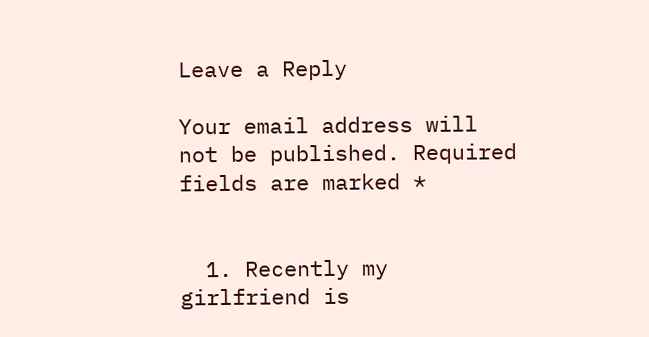Leave a Reply

Your email address will not be published. Required fields are marked *


  1. Recently my girlfriend is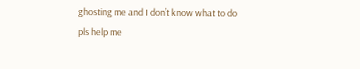ghosting me and I don’t know what to do pls help me